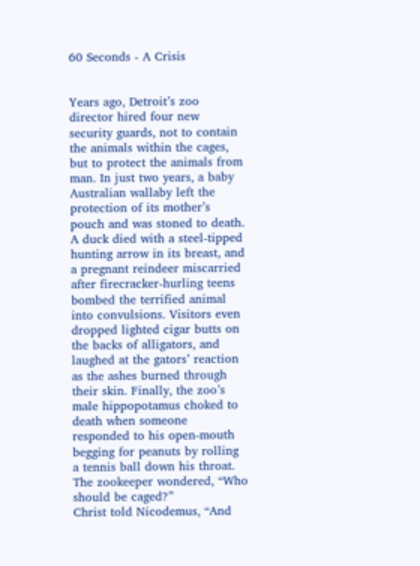60 Seconds - A Crisis


Years ago, Detroit’s zoo director hired four new security guards, not to contain the animals within the cages, but to protect the animals from man. In just two years, a baby Australian wallaby left the protection of its mother’s pouch and was stoned to death. A duck died with a steel-tipped hunting arrow in its breast, and a pregnant reindeer miscarried after firecracker-hurling teens bombed the terrified animal into convulsions. Visitors even dropped lighted cigar butts on the backs of alligators, and laughed at the gators’ reaction as the ashes burned through their skin. Finally, the zoo’s male hippopotamus choked to death when someone responded to his open-mouth begging for peanuts by rolling a tennis ball down his throat. The zookeeper wondered, “Who should be caged?”
Christ told Nicodemus, “And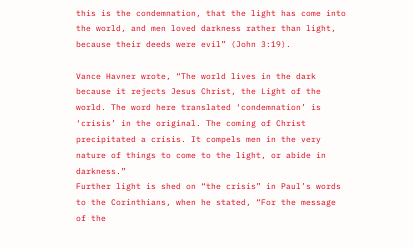this is the condemnation, that the light has come into the world, and men loved darkness rather than light, because their deeds were evil” (John 3:19).

Vance Havner wrote, “The world lives in the dark because it rejects Jesus Christ, the Light of the world. The word here translated ‘condemnation’ is ‘crisis’ in the original. The coming of Christ precipitated a crisis. It compels men in the very nature of things to come to the light, or abide in darkness.”
Further light is shed on “the crisis” in Paul’s words to the Corinthians, when he stated, “For the message of the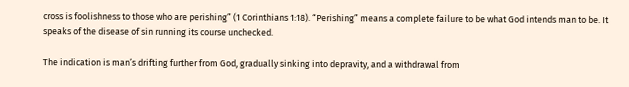cross is foolishness to those who are perishing” (1 Corinthians 1:18). “Perishing” means a complete failure to be what God intends man to be. It speaks of the disease of sin running its course unchecked.

The indication is man’s drifting further from God, gradually sinking into depravity, and a withdrawal from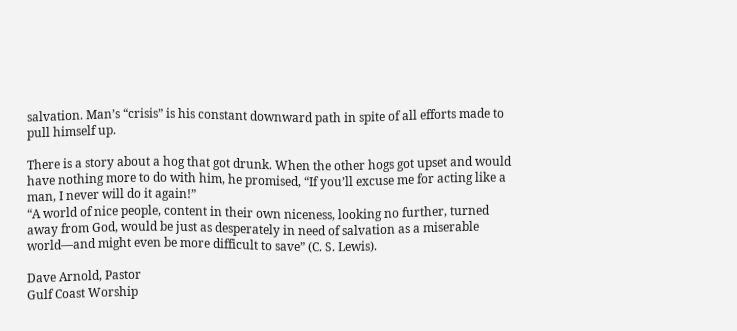salvation. Man’s “crisis” is his constant downward path in spite of all efforts made to pull himself up.

There is a story about a hog that got drunk. When the other hogs got upset and would have nothing more to do with him, he promised, “If you’ll excuse me for acting like a man, I never will do it again!”
“A world of nice people, content in their own niceness, looking no further, turned away from God, would be just as desperately in need of salvation as a miserable world—and might even be more difficult to save” (C. S. Lewis).

Dave Arnold, Pastor
Gulf Coast Worship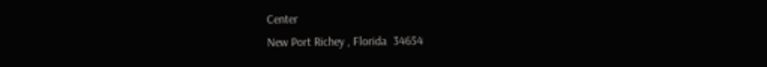Center
New Port Richey , Florida  34654